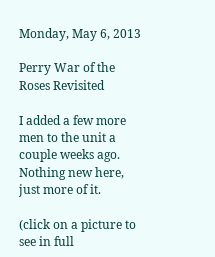Monday, May 6, 2013

Perry War of the Roses Revisited

I added a few more men to the unit a couple weeks ago. Nothing new here, just more of it.

(click on a picture to see in full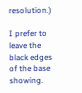resolution.)

I prefer to leave the black edges of the base showing.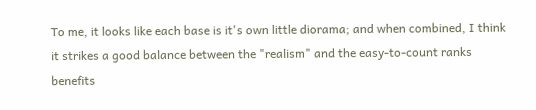To me, it looks like each base is it's own little diorama; and when combined, I think it strikes a good balance between the "realism" and the easy-to-count ranks benefits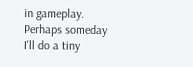in gameplay. Perhaps someday I'll do a tiny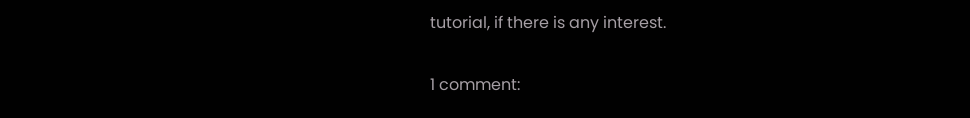tutorial, if there is any interest.

1 comment: